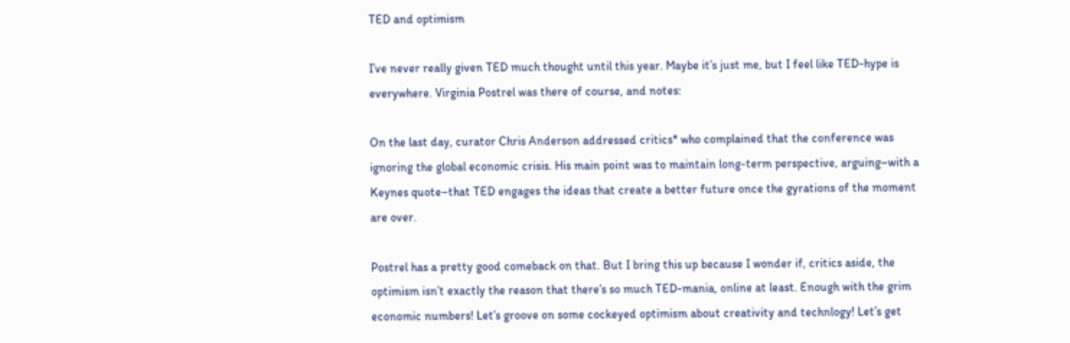TED and optimism

I’ve never really given TED much thought until this year. Maybe it’s just me, but I feel like TED-hype is everywhere. Virginia Postrel was there of course, and notes:

On the last day, curator Chris Anderson addressed critics* who complained that the conference was ignoring the global economic crisis. His main point was to maintain long-term perspective, arguing–with a Keynes quote–that TED engages the ideas that create a better future once the gyrations of the moment are over.

Postrel has a pretty good comeback on that. But I bring this up because I wonder if, critics aside, the optimism isn’t exactly the reason that there’s so much TED-mania, online at least. Enough with the grim economic numbers! Let’s groove on some cockeyed optimism about creativity and technlogy! Let’s get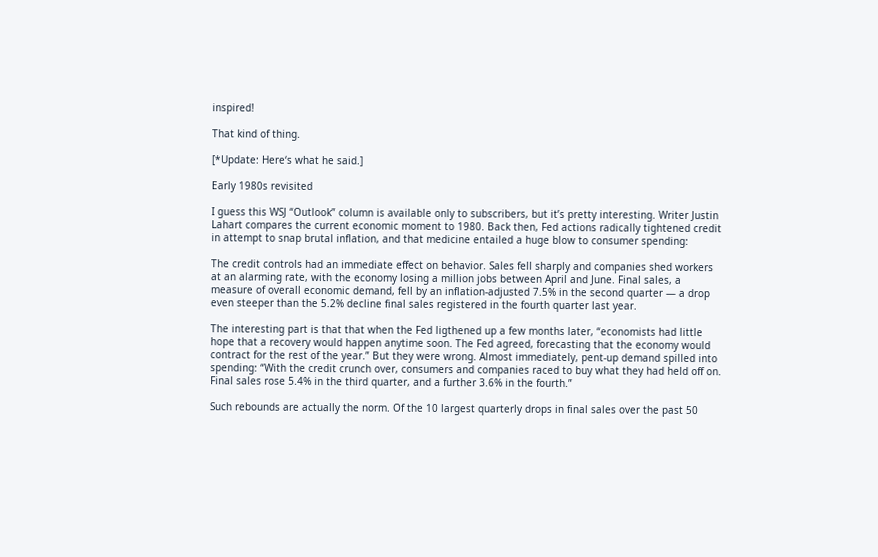inspired!

That kind of thing.

[*Update: Here‘s what he said.]

Early 1980s revisited

I guess this WSJ “Outlook” column is available only to subscribers, but it’s pretty interesting. Writer Justin Lahart compares the current economic moment to 1980. Back then, Fed actions radically tightened credit in attempt to snap brutal inflation, and that medicine entailed a huge blow to consumer spending:

The credit controls had an immediate effect on behavior. Sales fell sharply and companies shed workers at an alarming rate, with the economy losing a million jobs between April and June. Final sales, a measure of overall economic demand, fell by an inflation-adjusted 7.5% in the second quarter — a drop even steeper than the 5.2% decline final sales registered in the fourth quarter last year.

The interesting part is that that when the Fed ligthened up a few months later, “economists had little hope that a recovery would happen anytime soon. The Fed agreed, forecasting that the economy would contract for the rest of the year.” But they were wrong. Almost immediately, pent-up demand spilled into spending: “With the credit crunch over, consumers and companies raced to buy what they had held off on. Final sales rose 5.4% in the third quarter, and a further 3.6% in the fourth.”

Such rebounds are actually the norm. Of the 10 largest quarterly drops in final sales over the past 50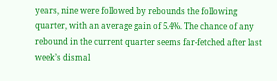years, nine were followed by rebounds the following quarter, with an average gain of 5.4%. The chance of any rebound in the current quarter seems far-fetched after last week’s dismal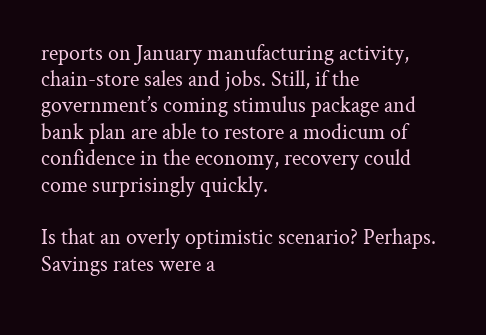reports on January manufacturing activity, chain-store sales and jobs. Still, if the government’s coming stimulus package and bank plan are able to restore a modicum of confidence in the economy, recovery could come surprisingly quickly.

Is that an overly optimistic scenario? Perhaps. Savings rates were a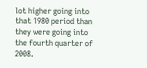lot higher going into that 1980 period than they were going into the fourth quarter of 2008.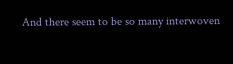And there seem to be so many interwoven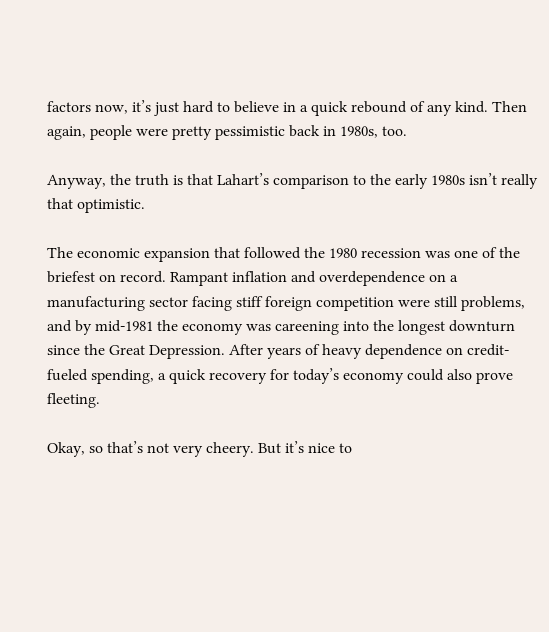factors now, it’s just hard to believe in a quick rebound of any kind. Then again, people were pretty pessimistic back in 1980s, too.

Anyway, the truth is that Lahart’s comparison to the early 1980s isn’t really that optimistic.

The economic expansion that followed the 1980 recession was one of the briefest on record. Rampant inflation and overdependence on a manufacturing sector facing stiff foreign competition were still problems, and by mid-1981 the economy was careening into the longest downturn since the Great Depression. After years of heavy dependence on credit-fueled spending, a quick recovery for today’s economy could also prove fleeting.

Okay, so that’s not very cheery. But it’s nice to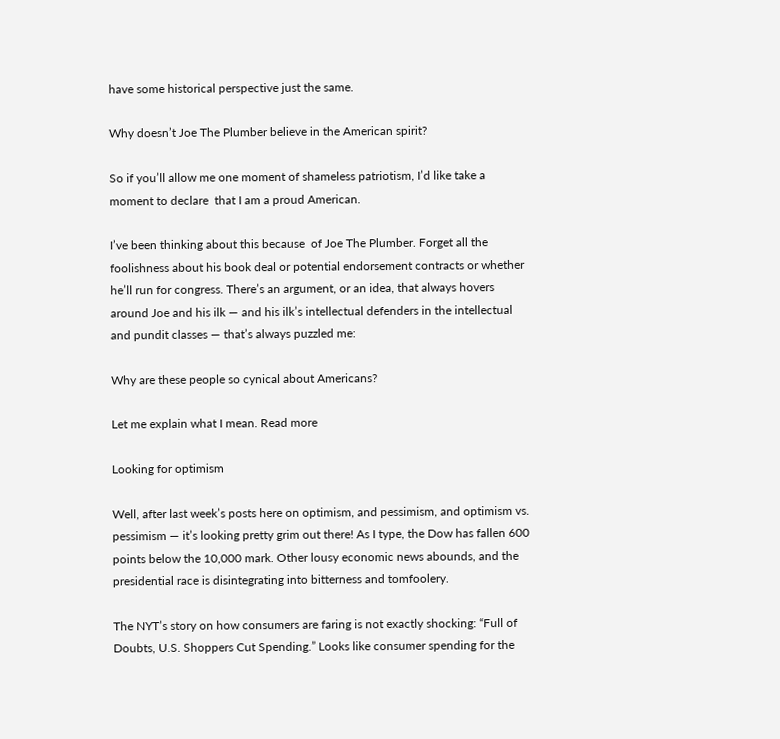have some historical perspective just the same.

Why doesn’t Joe The Plumber believe in the American spirit?

So if you’ll allow me one moment of shameless patriotism, I’d like take a moment to declare  that I am a proud American.

I’ve been thinking about this because  of Joe The Plumber. Forget all the foolishness about his book deal or potential endorsement contracts or whether he’ll run for congress. There’s an argument, or an idea, that always hovers around Joe and his ilk — and his ilk’s intellectual defenders in the intellectual and pundit classes — that’s always puzzled me:

Why are these people so cynical about Americans?

Let me explain what I mean. Read more

Looking for optimism

Well, after last week’s posts here on optimism, and pessimism, and optimism vs. pessimism — it’s looking pretty grim out there! As I type, the Dow has fallen 600 points below the 10,000 mark. Other lousy economic news abounds, and the presidential race is disintegrating into bitterness and tomfoolery.

The NYT’s story on how consumers are faring is not exactly shocking: “Full of Doubts, U.S. Shoppers Cut Spending.” Looks like consumer spending for the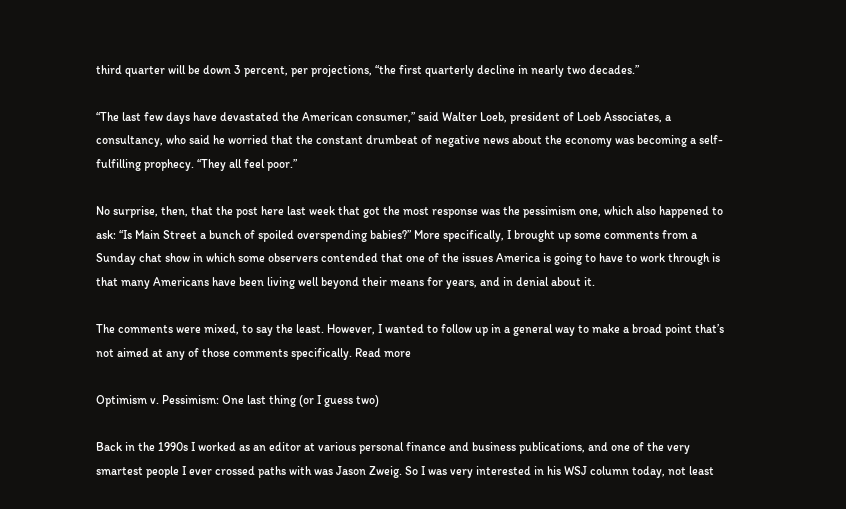third quarter will be down 3 percent, per projections, “the first quarterly decline in nearly two decades.”

“The last few days have devastated the American consumer,” said Walter Loeb, president of Loeb Associates, a consultancy, who said he worried that the constant drumbeat of negative news about the economy was becoming a self-fulfilling prophecy. “They all feel poor.”

No surprise, then, that the post here last week that got the most response was the pessimism one, which also happened to ask: “Is Main Street a bunch of spoiled overspending babies?” More specifically, I brought up some comments from a Sunday chat show in which some observers contended that one of the issues America is going to have to work through is that many Americans have been living well beyond their means for years, and in denial about it.

The comments were mixed, to say the least. However, I wanted to follow up in a general way to make a broad point that’s not aimed at any of those comments specifically. Read more

Optimism v. Pessimism: One last thing (or I guess two)

Back in the 1990s I worked as an editor at various personal finance and business publications, and one of the very smartest people I ever crossed paths with was Jason Zweig. So I was very interested in his WSJ column today, not least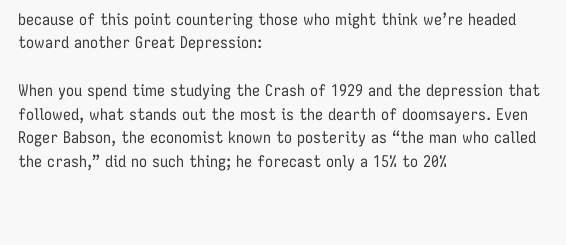because of this point countering those who might think we’re headed toward another Great Depression:

When you spend time studying the Crash of 1929 and the depression that followed, what stands out the most is the dearth of doomsayers. Even Roger Babson, the economist known to posterity as “the man who called the crash,” did no such thing; he forecast only a 15% to 20%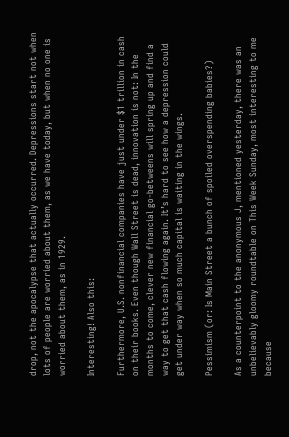drop, not the apocalypse that actually occurred. Depressions start not when lots of people are worried about them, as we have today, but when no one is worried about them, as in 1929.

Interesting! Also this:

Furthermore, U.S. nonfinancial companies have just under $1 trillion in cash on their books. Even though Wall Street is dead, innovation is not: In the months to come, clever new financial go-betweens will spring up and find a way to get that cash flowing again. It’s hard to see how a depression could get under way when so much capital is waiting in the wings.

Pessimism (or: Is Main Street a bunch of spoiled overspending babies?)

As a counterpoint to the anonymous J, mentioned yesterday, there was an unbelievably gloomy roundtable on This Week Sunday, most interesting to me because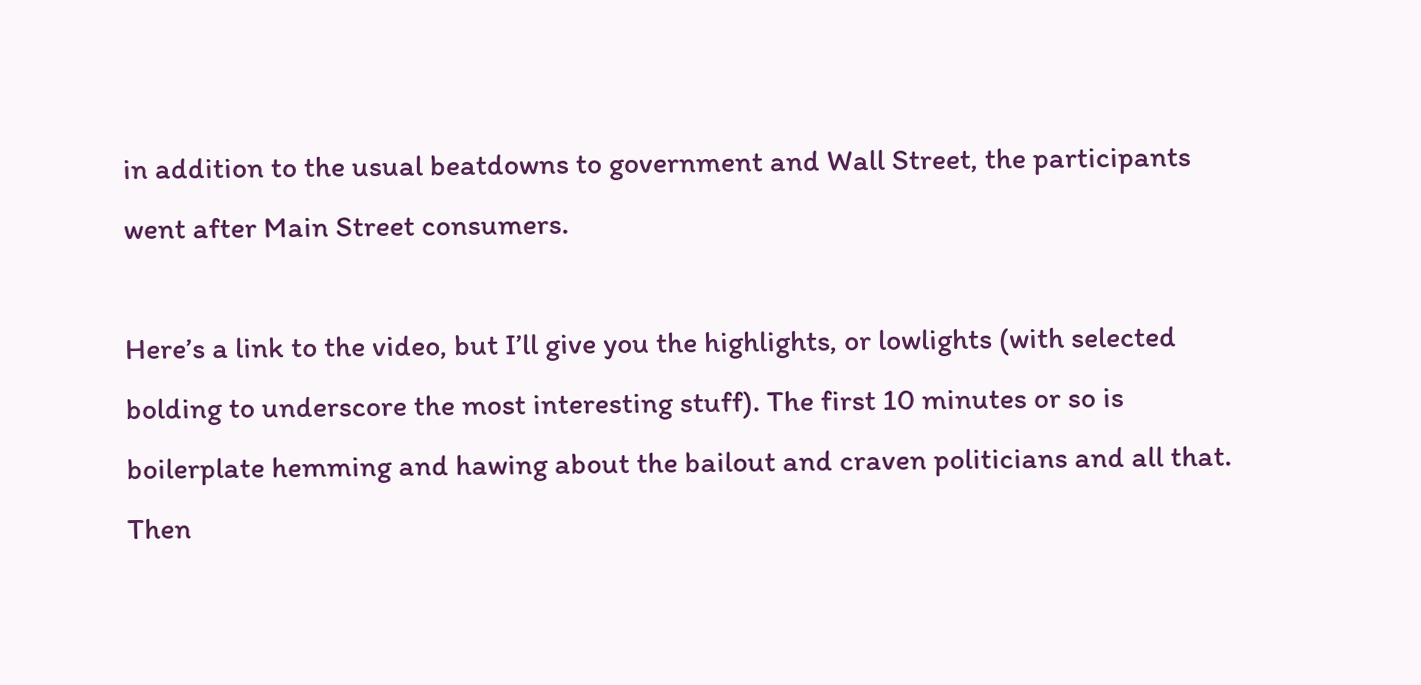in addition to the usual beatdowns to government and Wall Street, the participants went after Main Street consumers.

Here’s a link to the video, but I’ll give you the highlights, or lowlights (with selected bolding to underscore the most interesting stuff). The first 10 minutes or so is boilerplate hemming and hawing about the bailout and craven politicians and all that. Then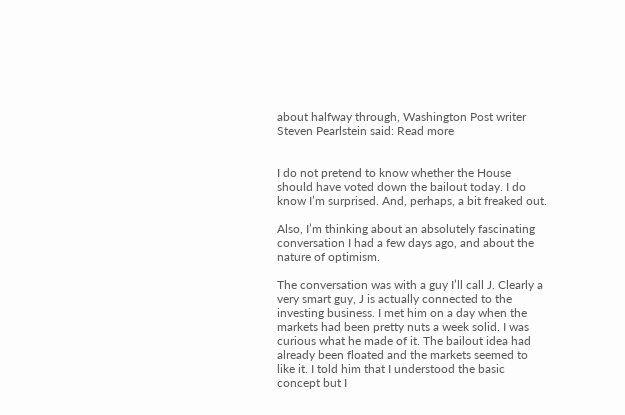about halfway through, Washington Post writer Steven Pearlstein said: Read more


I do not pretend to know whether the House should have voted down the bailout today. I do know I’m surprised. And, perhaps, a bit freaked out.

Also, I’m thinking about an absolutely fascinating conversation I had a few days ago, and about the nature of optimism.

The conversation was with a guy I’ll call J. Clearly a very smart guy, J is actually connected to the investing business. I met him on a day when the markets had been pretty nuts a week solid. I was curious what he made of it. The bailout idea had already been floated and the markets seemed to like it. I told him that I understood the basic concept but I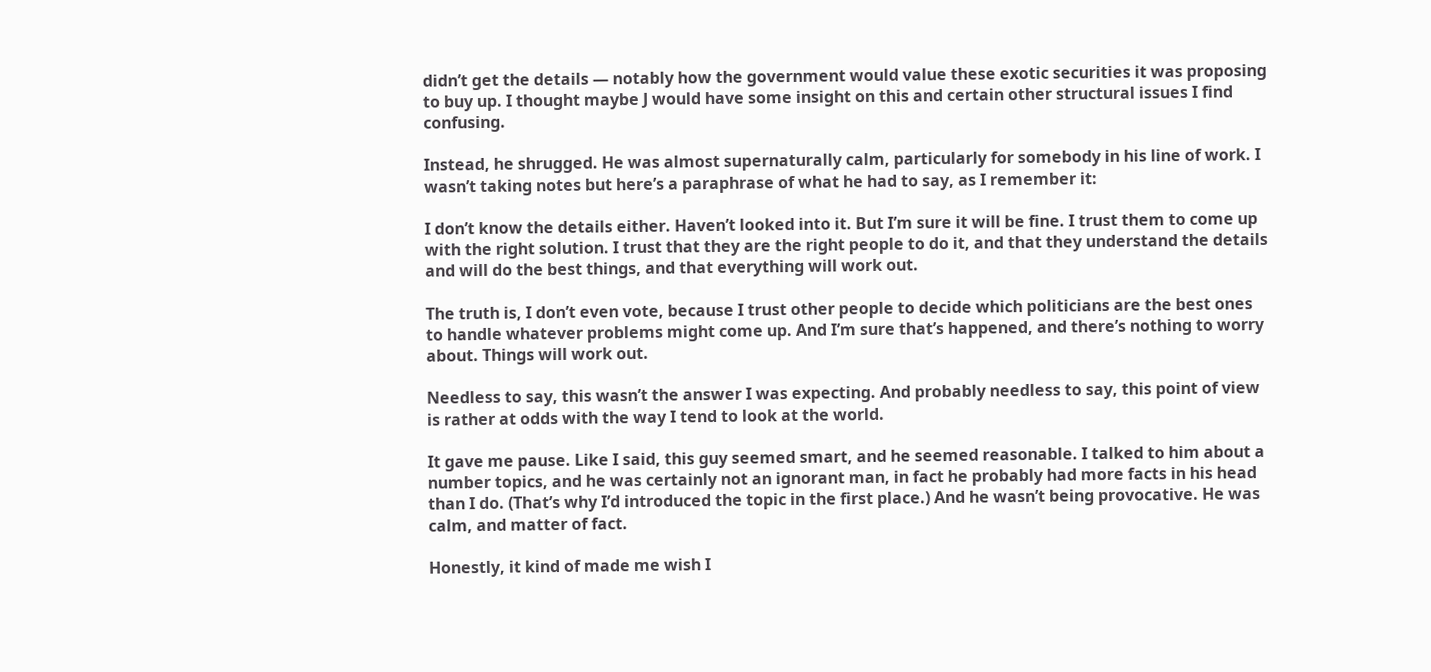didn’t get the details — notably how the government would value these exotic securities it was proposing to buy up. I thought maybe J would have some insight on this and certain other structural issues I find confusing.

Instead, he shrugged. He was almost supernaturally calm, particularly for somebody in his line of work. I wasn’t taking notes but here’s a paraphrase of what he had to say, as I remember it:

I don’t know the details either. Haven’t looked into it. But I’m sure it will be fine. I trust them to come up with the right solution. I trust that they are the right people to do it, and that they understand the details and will do the best things, and that everything will work out.

The truth is, I don’t even vote, because I trust other people to decide which politicians are the best ones to handle whatever problems might come up. And I’m sure that’s happened, and there’s nothing to worry about. Things will work out.

Needless to say, this wasn’t the answer I was expecting. And probably needless to say, this point of view is rather at odds with the way I tend to look at the world.

It gave me pause. Like I said, this guy seemed smart, and he seemed reasonable. I talked to him about a number topics, and he was certainly not an ignorant man, in fact he probably had more facts in his head than I do. (That’s why I’d introduced the topic in the first place.) And he wasn’t being provocative. He was calm, and matter of fact.

Honestly, it kind of made me wish I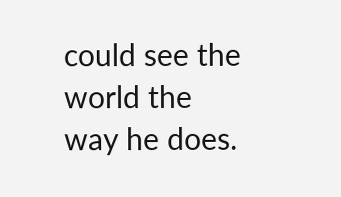could see the world the way he does.